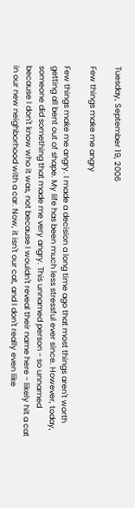Tuesday, September 19, 2006

Few things make me angry

Few things make me angry. I made a decision a long time ago that most things aren't worth getting all bent out of shape. My life has been much less stressful ever since. However, today, someone did something that made me very angry. This unnamed person - so unnamed because I don't know who it was, not because I wouldn't reveal their name here - likely hit a cat in our new neighborhood with a car. Now, it isn't our cat, and I don't really even like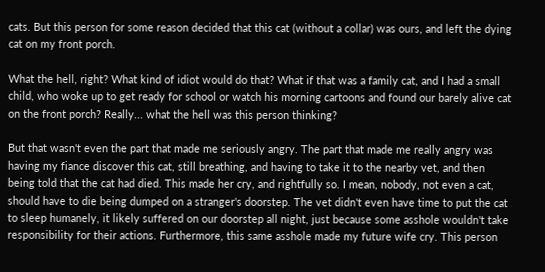cats. But this person for some reason decided that this cat (without a collar) was ours, and left the dying cat on my front porch.

What the hell, right? What kind of idiot would do that? What if that was a family cat, and I had a small child, who woke up to get ready for school or watch his morning cartoons and found our barely alive cat on the front porch? Really... what the hell was this person thinking?

But that wasn't even the part that made me seriously angry. The part that made me really angry was having my fiance discover this cat, still breathing, and having to take it to the nearby vet, and then being told that the cat had died. This made her cry, and rightfully so. I mean, nobody, not even a cat, should have to die being dumped on a stranger's doorstep. The vet didn't even have time to put the cat to sleep humanely, it likely suffered on our doorstep all night, just because some asshole wouldn't take responsibility for their actions. Furthermore, this same asshole made my future wife cry. This person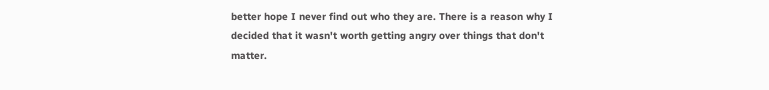better hope I never find out who they are. There is a reason why I decided that it wasn't worth getting angry over things that don't matter.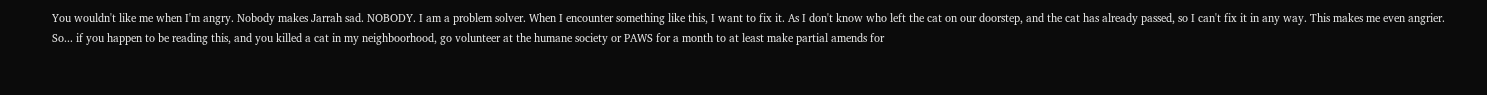You wouldn't like me when I'm angry. Nobody makes Jarrah sad. NOBODY. I am a problem solver. When I encounter something like this, I want to fix it. As I don't know who left the cat on our doorstep, and the cat has already passed, so I can't fix it in any way. This makes me even angrier. So... if you happen to be reading this, and you killed a cat in my neighboorhood, go volunteer at the humane society or PAWS for a month to at least make partial amends for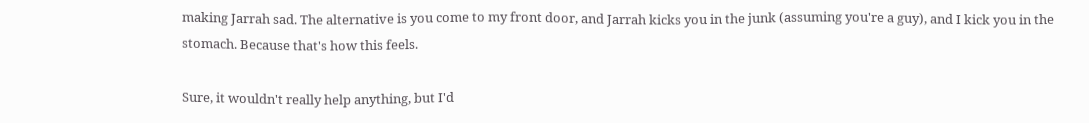making Jarrah sad. The alternative is you come to my front door, and Jarrah kicks you in the junk (assuming you're a guy), and I kick you in the stomach. Because that's how this feels.

Sure, it wouldn't really help anything, but I'd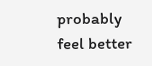probably feel better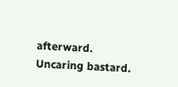afterward. Uncaring bastard.